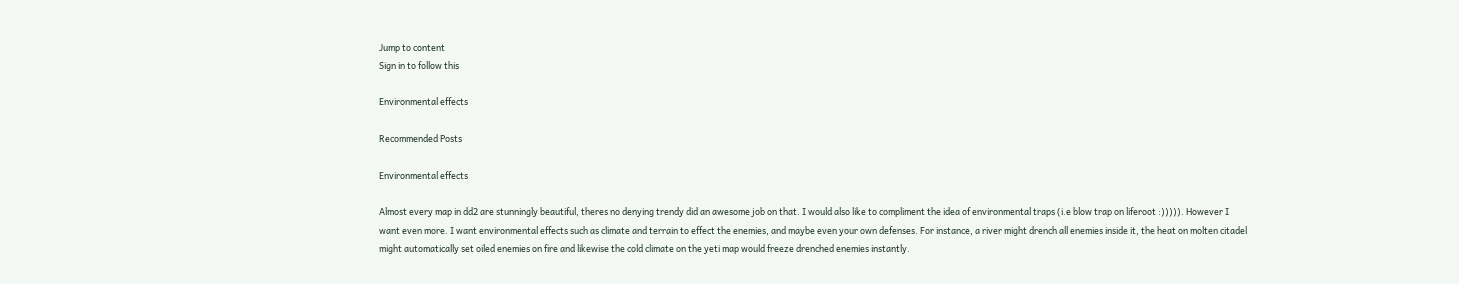Jump to content
Sign in to follow this

Environmental effects

Recommended Posts

Environmental effects

Almost every map in dd2 are stunningly beautiful, theres no denying trendy did an awesome job on that. I would also like to compliment the idea of environmental traps (i.e blow trap on liferoot :))))). However I want even more. I want environmental effects such as climate and terrain to effect the enemies, and maybe even your own defenses. For instance, a river might drench all enemies inside it, the heat on molten citadel might automatically set oiled enemies on fire and likewise the cold climate on the yeti map would freeze drenched enemies instantly.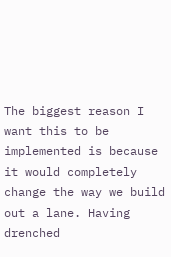The biggest reason I want this to be implemented is because it would completely change the way we build out a lane. Having drenched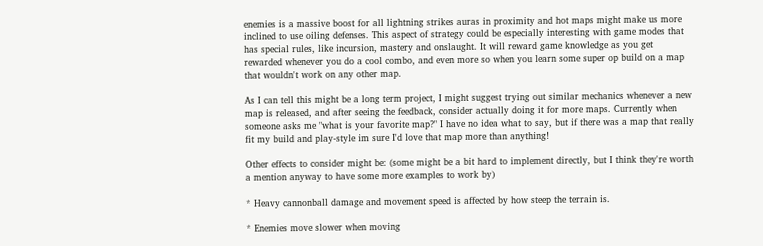enemies is a massive boost for all lightning strikes auras in proximity and hot maps might make us more inclined to use oiling defenses. This aspect of strategy could be especially interesting with game modes that has special rules, like incursion, mastery and onslaught. It will reward game knowledge as you get rewarded whenever you do a cool combo, and even more so when you learn some super op build on a map that wouldn't work on any other map.

As I can tell this might be a long term project, I might suggest trying out similar mechanics whenever a new map is released, and after seeing the feedback, consider actually doing it for more maps. Currently when someone asks me "what is your favorite map?" I have no idea what to say, but if there was a map that really fit my build and play-style im sure I'd love that map more than anything!

Other effects to consider might be: (some might be a bit hard to implement directly, but I think they're worth a mention anyway to have some more examples to work by)

* Heavy cannonball damage and movement speed is affected by how steep the terrain is.

* Enemies move slower when moving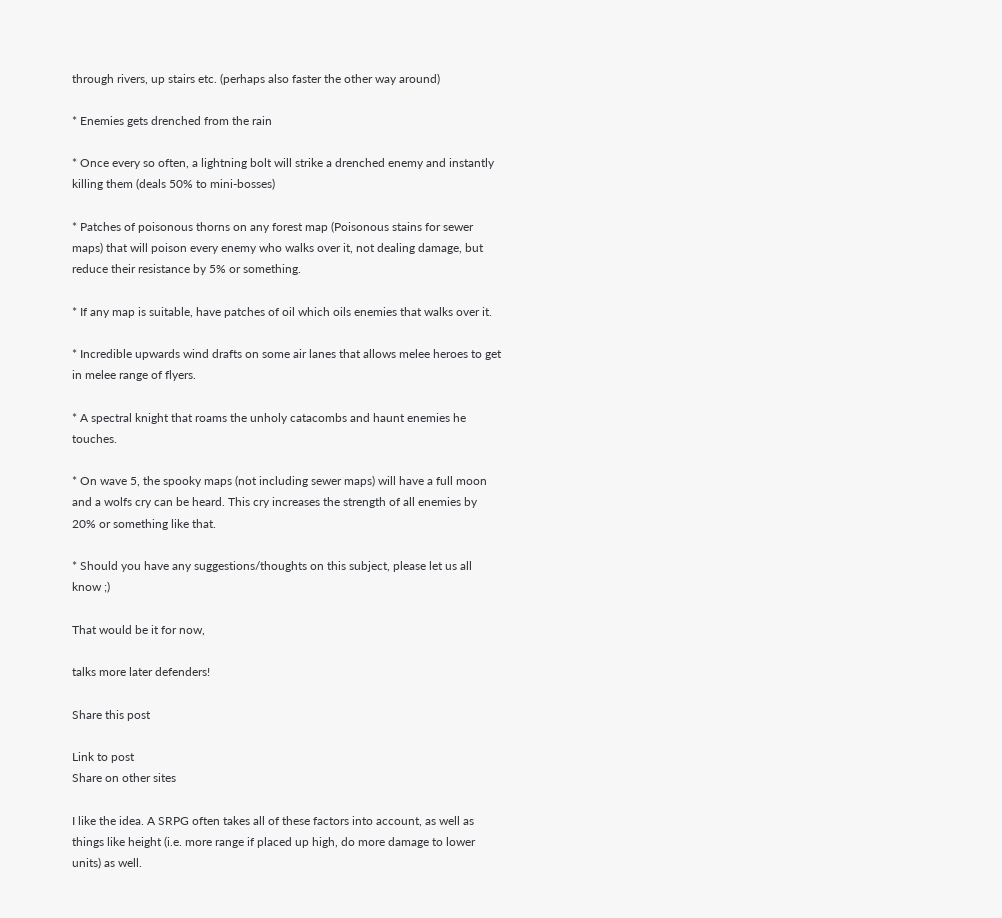through rivers, up stairs etc. (perhaps also faster the other way around)

* Enemies gets drenched from the rain

* Once every so often, a lightning bolt will strike a drenched enemy and instantly killing them (deals 50% to mini-bosses)

* Patches of poisonous thorns on any forest map (Poisonous stains for sewer maps) that will poison every enemy who walks over it, not dealing damage, but reduce their resistance by 5% or something.

* If any map is suitable, have patches of oil which oils enemies that walks over it.

* Incredible upwards wind drafts on some air lanes that allows melee heroes to get in melee range of flyers.

* A spectral knight that roams the unholy catacombs and haunt enemies he touches.

* On wave 5, the spooky maps (not including sewer maps) will have a full moon and a wolfs cry can be heard. This cry increases the strength of all enemies by 20% or something like that.

* Should you have any suggestions/thoughts on this subject, please let us all know ;)

That would be it for now,

talks more later defenders!

Share this post

Link to post
Share on other sites

I like the idea. A SRPG often takes all of these factors into account, as well as things like height (i.e. more range if placed up high, do more damage to lower units) as well.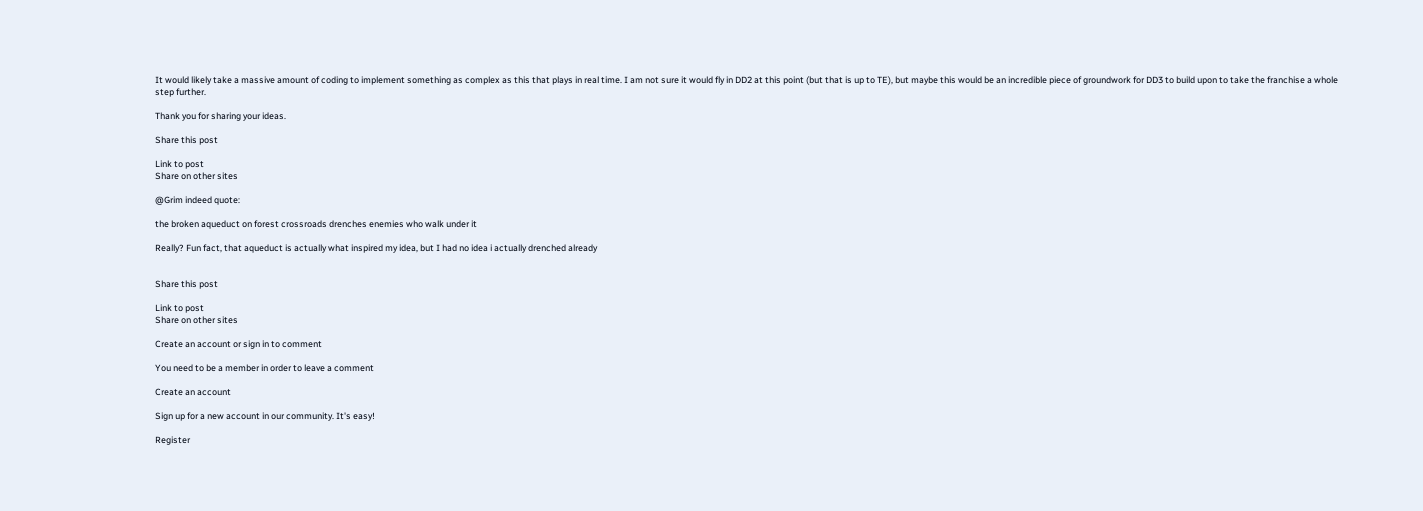It would likely take a massive amount of coding to implement something as complex as this that plays in real time. I am not sure it would fly in DD2 at this point (but that is up to TE), but maybe this would be an incredible piece of groundwork for DD3 to build upon to take the franchise a whole step further.

Thank you for sharing your ideas.

Share this post

Link to post
Share on other sites

@Grim indeed quote:

the broken aqueduct on forest crossroads drenches enemies who walk under it

Really? Fun fact, that aqueduct is actually what inspired my idea, but I had no idea i actually drenched already


Share this post

Link to post
Share on other sites

Create an account or sign in to comment

You need to be a member in order to leave a comment

Create an account

Sign up for a new account in our community. It's easy!

Register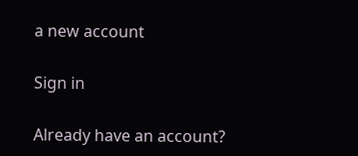a new account

Sign in

Already have an account?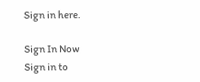Sign in here.

Sign In Now
Sign in to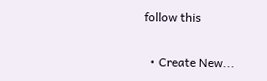follow this

  • Create New...